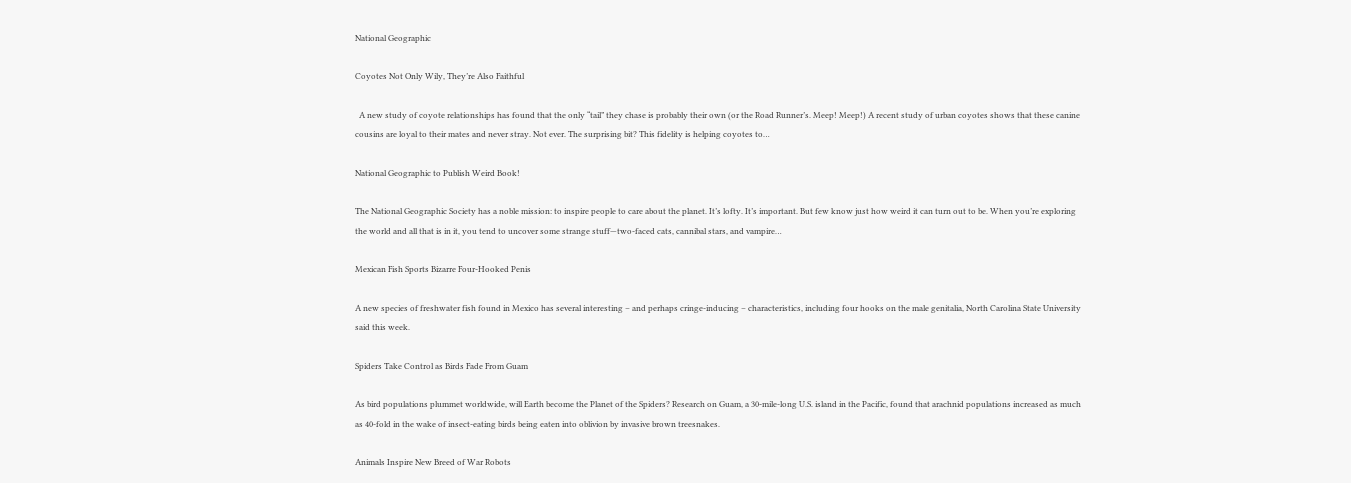National Geographic

Coyotes Not Only Wily, They’re Also Faithful

  A new study of coyote relationships has found that the only “tail” they chase is probably their own (or the Road Runner’s. Meep! Meep!) A recent study of urban coyotes shows that these canine cousins are loyal to their mates and never stray. Not ever. The surprising bit? This fidelity is helping coyotes to…

National Geographic to Publish Weird Book!

The National Geographic Society has a noble mission: to inspire people to care about the planet. It’s lofty. It’s important. But few know just how weird it can turn out to be. When you’re exploring the world and all that is in it, you tend to uncover some strange stuff—two-faced cats, cannibal stars, and vampire…

Mexican Fish Sports Bizarre Four-Hooked Penis

A new species of freshwater fish found in Mexico has several interesting – and perhaps cringe-inducing – characteristics, including four hooks on the male genitalia, North Carolina State University said this week.

Spiders Take Control as Birds Fade From Guam

As bird populations plummet worldwide, will Earth become the Planet of the Spiders? Research on Guam, a 30-mile-long U.S. island in the Pacific, found that arachnid populations increased as much as 40-fold in the wake of insect-eating birds being eaten into oblivion by invasive brown treesnakes.

Animals Inspire New Breed of War Robots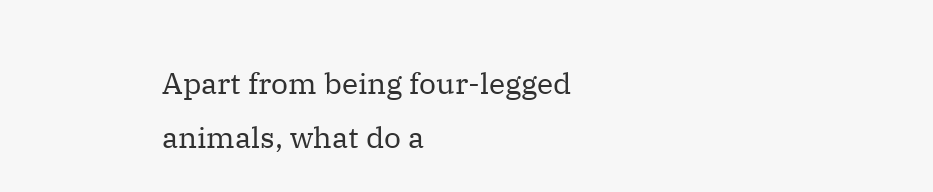Apart from being four-legged animals, what do a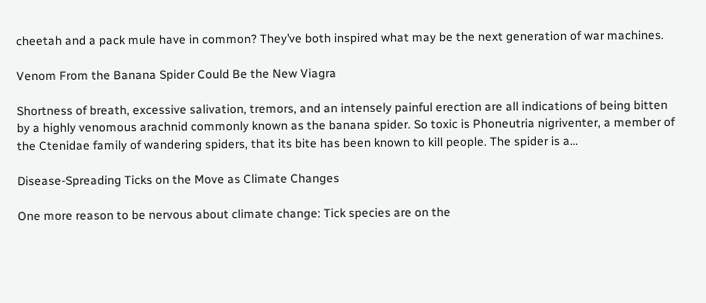cheetah and a pack mule have in common? They’ve both inspired what may be the next generation of war machines.

Venom From the Banana Spider Could Be the New Viagra

Shortness of breath, excessive salivation, tremors, and an intensely painful erection are all indications of being bitten by a highly venomous arachnid commonly known as the banana spider. So toxic is Phoneutria nigriventer, a member of the Ctenidae family of wandering spiders, that its bite has been known to kill people. The spider is a…

Disease-Spreading Ticks on the Move as Climate Changes

One more reason to be nervous about climate change: Tick species are on the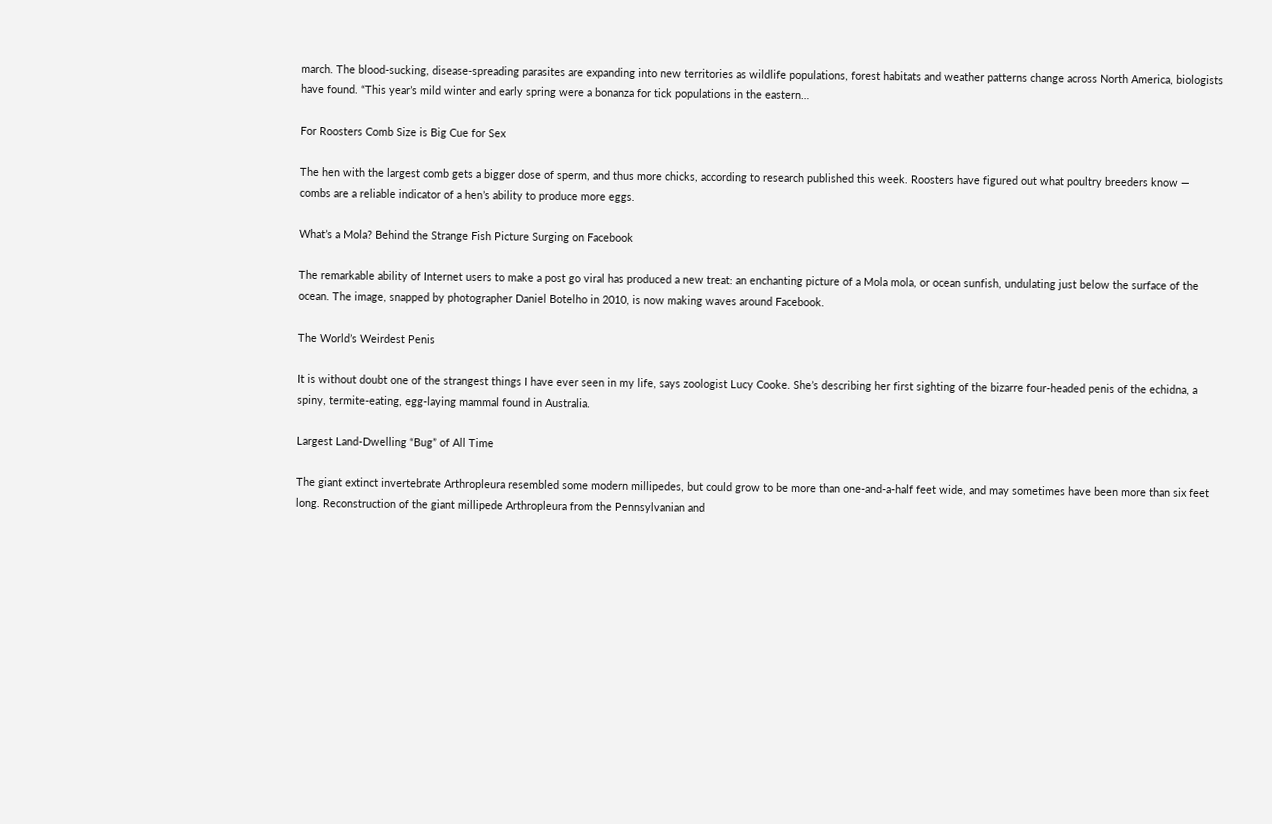march. The blood-sucking, disease-spreading parasites are expanding into new territories as wildlife populations, forest habitats and weather patterns change across North America, biologists have found. “This year’s mild winter and early spring were a bonanza for tick populations in the eastern…

For Roosters Comb Size is Big Cue for Sex

The hen with the largest comb gets a bigger dose of sperm, and thus more chicks, according to research published this week. Roosters have figured out what poultry breeders know — combs are a reliable indicator of a hen’s ability to produce more eggs.

What’s a Mola? Behind the Strange Fish Picture Surging on Facebook

The remarkable ability of Internet users to make a post go viral has produced a new treat: an enchanting picture of a Mola mola, or ocean sunfish, undulating just below the surface of the ocean. The image, snapped by photographer Daniel Botelho in 2010, is now making waves around Facebook.

The World’s Weirdest Penis

It is without doubt one of the strangest things I have ever seen in my life, says zoologist Lucy Cooke. She’s describing her first sighting of the bizarre four-headed penis of the echidna, a spiny, termite-eating, egg-laying mammal found in Australia.

Largest Land-Dwelling “Bug” of All Time

The giant extinct invertebrate Arthropleura resembled some modern millipedes, but could grow to be more than one-and-a-half feet wide, and may sometimes have been more than six feet long. Reconstruction of the giant millipede Arthropleura from the Pennsylvanian and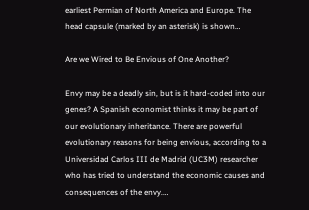earliest Permian of North America and Europe. The head capsule (marked by an asterisk) is shown…

Are we Wired to Be Envious of One Another?

Envy may be a deadly sin, but is it hard-coded into our genes? A Spanish economist thinks it may be part of our evolutionary inheritance. There are powerful evolutionary reasons for being envious, according to a Universidad Carlos III de Madrid (UC3M) researcher who has tried to understand the economic causes and consequences of the envy.…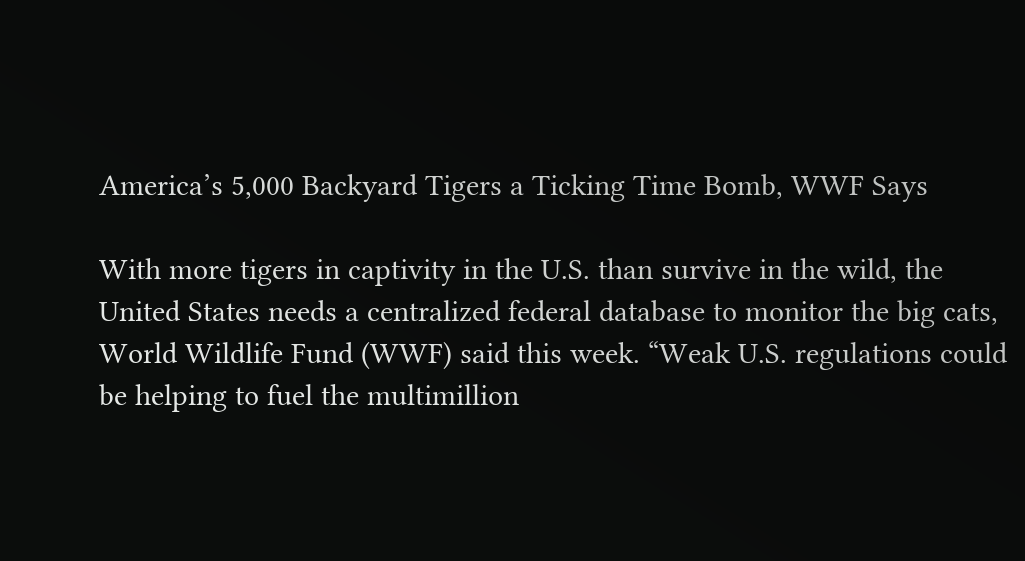America’s 5,000 Backyard Tigers a Ticking Time Bomb, WWF Says

With more tigers in captivity in the U.S. than survive in the wild, the United States needs a centralized federal database to monitor the big cats, World Wildlife Fund (WWF) said this week. “Weak U.S. regulations could be helping to fuel the multimillion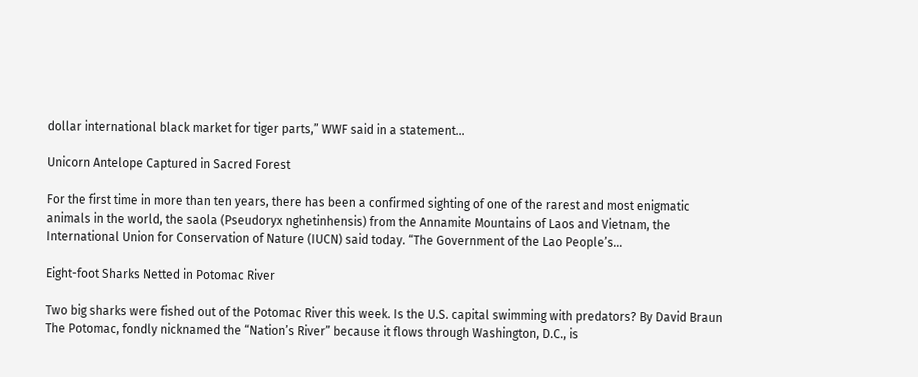dollar international black market for tiger parts,” WWF said in a statement…

Unicorn Antelope Captured in Sacred Forest

For the first time in more than ten years, there has been a confirmed sighting of one of the rarest and most enigmatic animals in the world, the saola (Pseudoryx nghetinhensis) from the Annamite Mountains of Laos and Vietnam, the International Union for Conservation of Nature (IUCN) said today. “The Government of the Lao People’s…

Eight-foot Sharks Netted in Potomac River

Two big sharks were fished out of the Potomac River this week. Is the U.S. capital swimming with predators? By David Braun The Potomac, fondly nicknamed the “Nation’s River” because it flows through Washington, D.C., is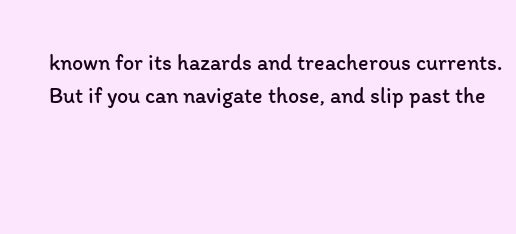known for its hazards and treacherous currents. But if you can navigate those, and slip past the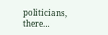politicians, there…